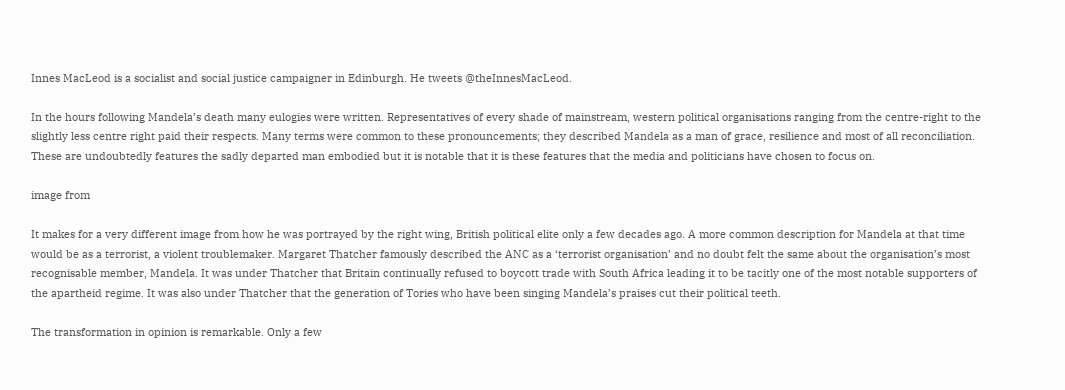Innes MacLeod is a socialist and social justice campaigner in Edinburgh. He tweets @theInnesMacLeod.

In the hours following Mandela’s death many eulogies were written. Representatives of every shade of mainstream, western political organisations ranging from the centre-right to the slightly less centre right paid their respects. Many terms were common to these pronouncements; they described Mandela as a man of grace, resilience and most of all reconciliation. These are undoubtedly features the sadly departed man embodied but it is notable that it is these features that the media and politicians have chosen to focus on.

image from

It makes for a very different image from how he was portrayed by the right wing, British political elite only a few decades ago. A more common description for Mandela at that time would be as a terrorist, a violent troublemaker. Margaret Thatcher famously described the ANC as a ‘terrorist organisation’ and no doubt felt the same about the organisation’s most recognisable member, Mandela. It was under Thatcher that Britain continually refused to boycott trade with South Africa leading it to be tacitly one of the most notable supporters of the apartheid regime. It was also under Thatcher that the generation of Tories who have been singing Mandela’s praises cut their political teeth.

The transformation in opinion is remarkable. Only a few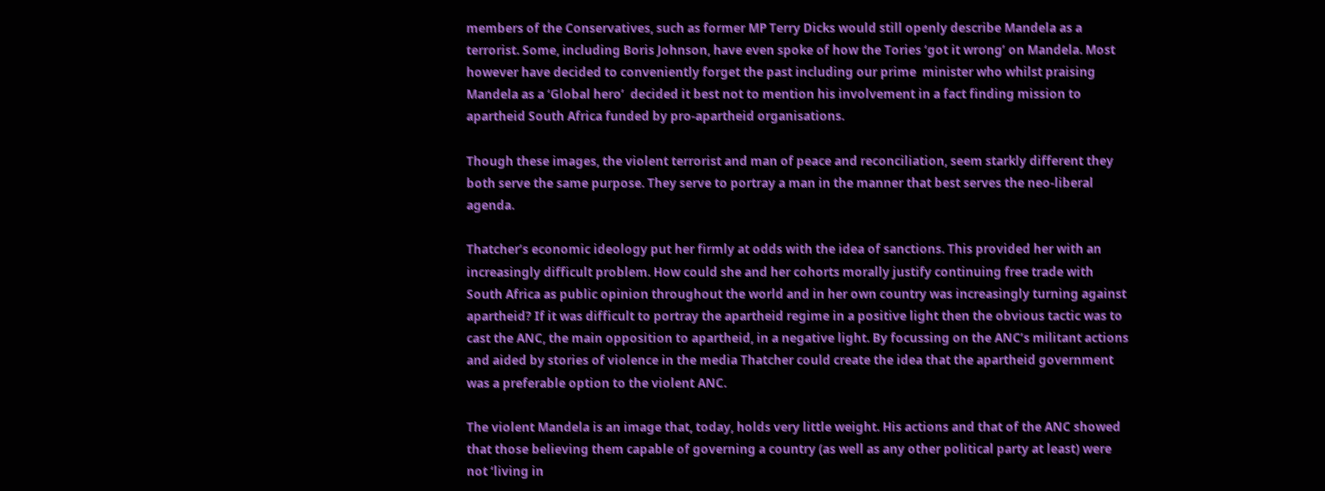members of the Conservatives, such as former MP Terry Dicks would still openly describe Mandela as a terrorist. Some, including Boris Johnson, have even spoke of how the Tories ‘got it wrong’ on Mandela. Most however have decided to conveniently forget the past including our prime  minister who whilst praising Mandela as a ‘Global hero’  decided it best not to mention his involvement in a fact finding mission to apartheid South Africa funded by pro-apartheid organisations.

Though these images, the violent terrorist and man of peace and reconciliation, seem starkly different they both serve the same purpose. They serve to portray a man in the manner that best serves the neo-liberal agenda.

Thatcher’s economic ideology put her firmly at odds with the idea of sanctions. This provided her with an increasingly difficult problem. How could she and her cohorts morally justify continuing free trade with South Africa as public opinion throughout the world and in her own country was increasingly turning against apartheid? If it was difficult to portray the apartheid regime in a positive light then the obvious tactic was to cast the ANC, the main opposition to apartheid, in a negative light. By focussing on the ANC’s militant actions and aided by stories of violence in the media Thatcher could create the idea that the apartheid government was a preferable option to the violent ANC.

The violent Mandela is an image that, today, holds very little weight. His actions and that of the ANC showed that those believing them capable of governing a country (as well as any other political party at least) were not ‘living in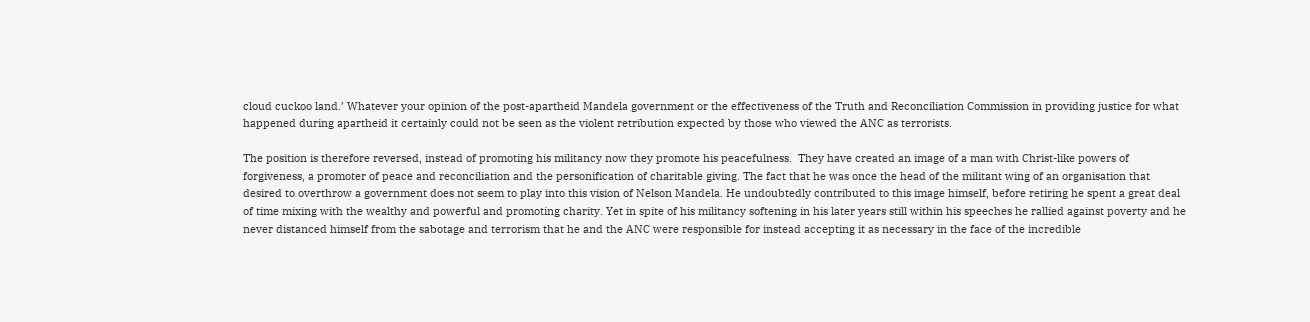cloud cuckoo land.’ Whatever your opinion of the post-apartheid Mandela government or the effectiveness of the Truth and Reconciliation Commission in providing justice for what happened during apartheid it certainly could not be seen as the violent retribution expected by those who viewed the ANC as terrorists.

The position is therefore reversed, instead of promoting his militancy now they promote his peacefulness.  They have created an image of a man with Christ-like powers of forgiveness, a promoter of peace and reconciliation and the personification of charitable giving. The fact that he was once the head of the militant wing of an organisation that desired to overthrow a government does not seem to play into this vision of Nelson Mandela. He undoubtedly contributed to this image himself, before retiring he spent a great deal of time mixing with the wealthy and powerful and promoting charity. Yet in spite of his militancy softening in his later years still within his speeches he rallied against poverty and he never distanced himself from the sabotage and terrorism that he and the ANC were responsible for instead accepting it as necessary in the face of the incredible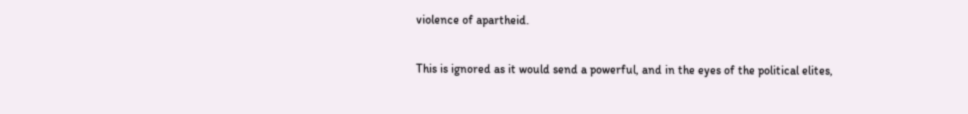violence of apartheid.

This is ignored as it would send a powerful, and in the eyes of the political elites,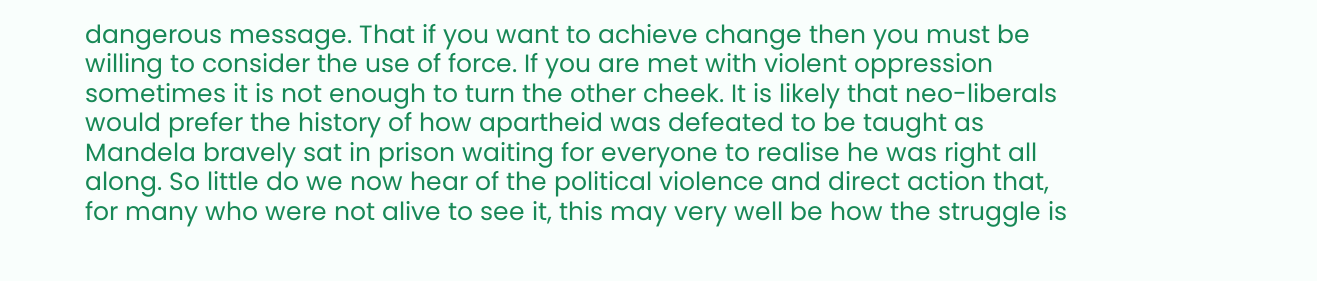dangerous message. That if you want to achieve change then you must be willing to consider the use of force. If you are met with violent oppression sometimes it is not enough to turn the other cheek. It is likely that neo-liberals would prefer the history of how apartheid was defeated to be taught as Mandela bravely sat in prison waiting for everyone to realise he was right all along. So little do we now hear of the political violence and direct action that, for many who were not alive to see it, this may very well be how the struggle is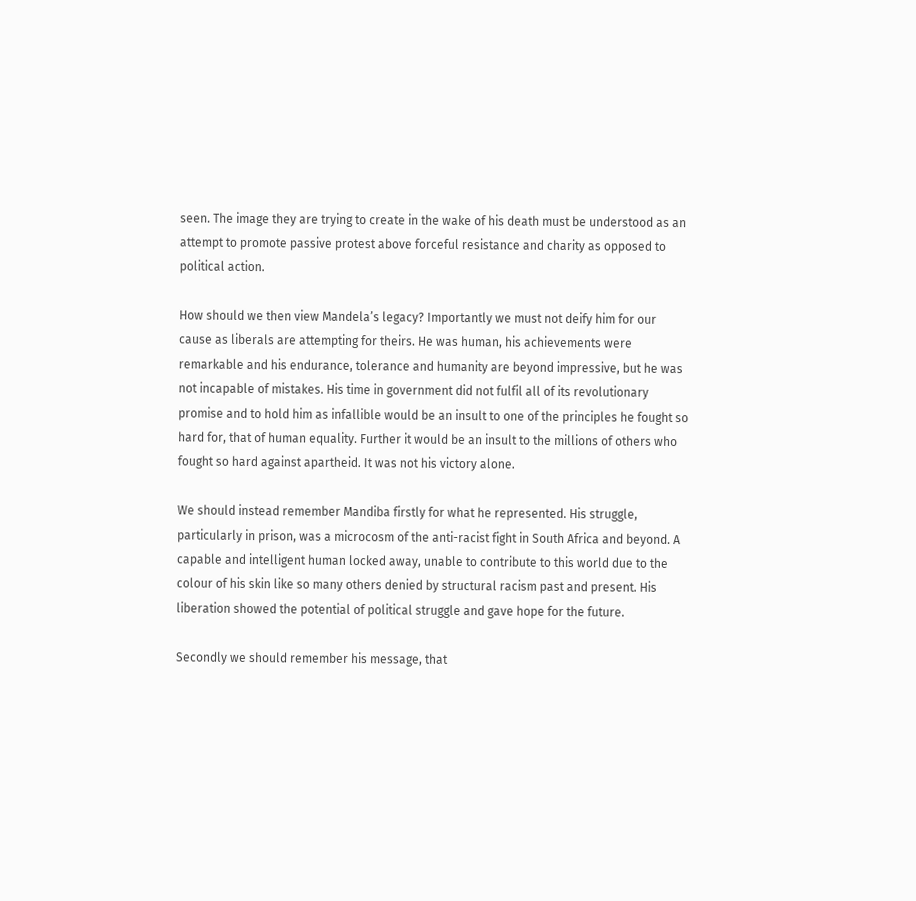seen. The image they are trying to create in the wake of his death must be understood as an attempt to promote passive protest above forceful resistance and charity as opposed to political action.

How should we then view Mandela’s legacy? Importantly we must not deify him for our cause as liberals are attempting for theirs. He was human, his achievements were remarkable and his endurance, tolerance and humanity are beyond impressive, but he was not incapable of mistakes. His time in government did not fulfil all of its revolutionary promise and to hold him as infallible would be an insult to one of the principles he fought so hard for, that of human equality. Further it would be an insult to the millions of others who fought so hard against apartheid. It was not his victory alone.

We should instead remember Mandiba firstly for what he represented. His struggle, particularly in prison, was a microcosm of the anti-racist fight in South Africa and beyond. A capable and intelligent human locked away, unable to contribute to this world due to the colour of his skin like so many others denied by structural racism past and present. His liberation showed the potential of political struggle and gave hope for the future.

Secondly we should remember his message, that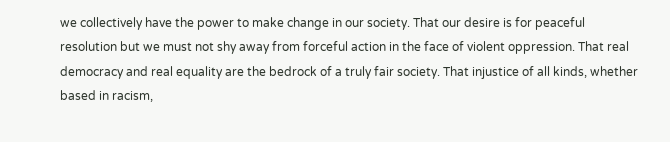we collectively have the power to make change in our society. That our desire is for peaceful resolution but we must not shy away from forceful action in the face of violent oppression. That real democracy and real equality are the bedrock of a truly fair society. That injustice of all kinds, whether based in racism,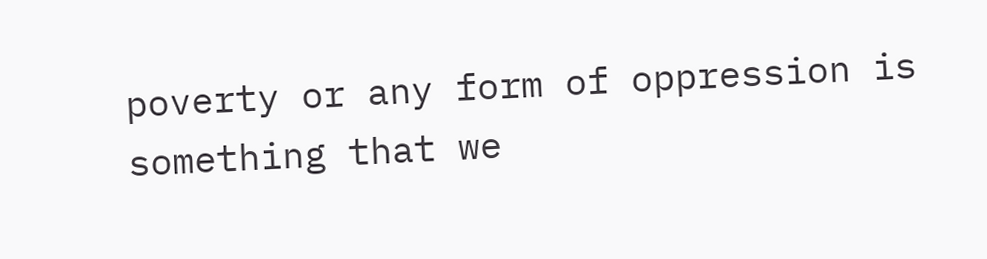poverty or any form of oppression is something that we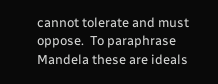cannot tolerate and must oppose.  To paraphrase Mandela these are ideals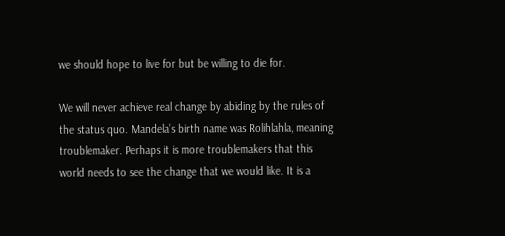we should hope to live for but be willing to die for.

We will never achieve real change by abiding by the rules of the status quo. Mandela’s birth name was Rolihlahla, meaning troublemaker. Perhaps it is more troublemakers that this world needs to see the change that we would like. It is a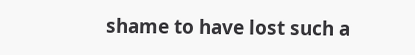shame to have lost such a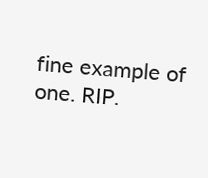fine example of one. RIP.